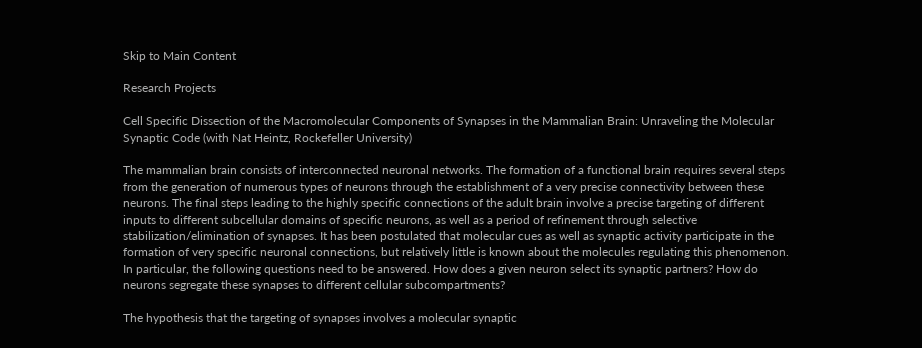Skip to Main Content

Research Projects

Cell Specific Dissection of the Macromolecular Components of Synapses in the Mammalian Brain: Unraveling the Molecular Synaptic Code (with Nat Heintz, Rockefeller University)

The mammalian brain consists of interconnected neuronal networks. The formation of a functional brain requires several steps from the generation of numerous types of neurons through the establishment of a very precise connectivity between these neurons. The final steps leading to the highly specific connections of the adult brain involve a precise targeting of different inputs to different subcellular domains of specific neurons, as well as a period of refinement through selective stabilization/elimination of synapses. It has been postulated that molecular cues as well as synaptic activity participate in the formation of very specific neuronal connections, but relatively little is known about the molecules regulating this phenomenon. In particular, the following questions need to be answered. How does a given neuron select its synaptic partners? How do neurons segregate these synapses to different cellular subcompartments?

The hypothesis that the targeting of synapses involves a molecular synaptic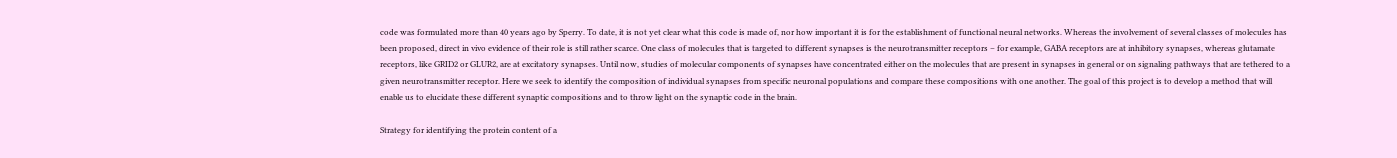code was formulated more than 40 years ago by Sperry. To date, it is not yet clear what this code is made of, nor how important it is for the establishment of functional neural networks. Whereas the involvement of several classes of molecules has been proposed, direct in vivo evidence of their role is still rather scarce. One class of molecules that is targeted to different synapses is the neurotransmitter receptors – for example, GABA receptors are at inhibitory synapses, whereas glutamate receptors, like GRID2 or GLUR2, are at excitatory synapses. Until now, studies of molecular components of synapses have concentrated either on the molecules that are present in synapses in general or on signaling pathways that are tethered to a given neurotransmitter receptor. Here we seek to identify the composition of individual synapses from specific neuronal populations and compare these compositions with one another. The goal of this project is to develop a method that will enable us to elucidate these different synaptic compositions and to throw light on the synaptic code in the brain.

Strategy for identifying the protein content of a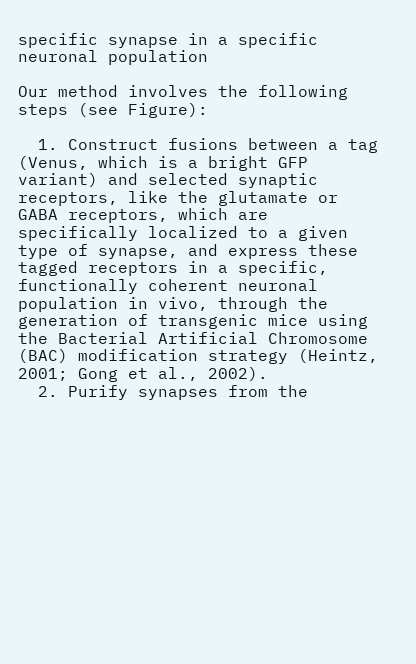specific synapse in a specific neuronal population

Our method involves the following steps (see Figure):

  1. Construct fusions between a tag (Venus, which is a bright GFP variant) and selected synaptic receptors, like the glutamate or GABA receptors, which are specifically localized to a given type of synapse, and express these tagged receptors in a specific, functionally coherent neuronal population in vivo, through the generation of transgenic mice using the Bacterial Artificial Chromosome (BAC) modification strategy (Heintz, 2001; Gong et al., 2002).
  2. Purify synapses from the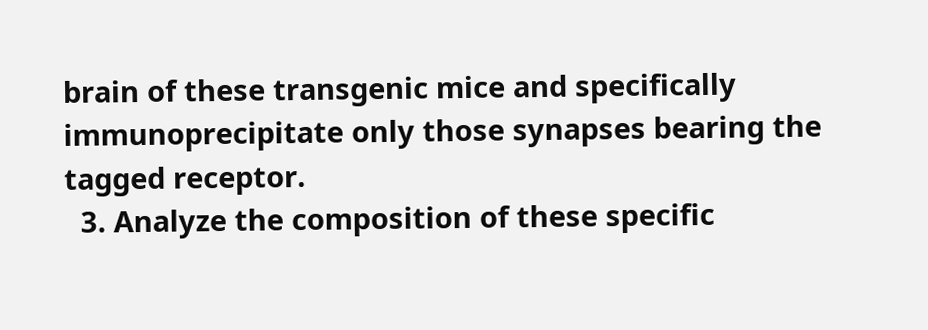brain of these transgenic mice and specifically immunoprecipitate only those synapses bearing the tagged receptor.
  3. Analyze the composition of these specific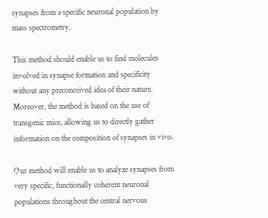synapses from a specific neuronal population by mass spectrometry.

This method should enable us to find molecules involved in synapse formation and specificity without any preconceived idea of their nature. Moreover, the method is based on the use of transgenic mice, allowing us to directly gather information on the composition of synapses in vivo.

Our method will enable us to analyze synapses from very specific, functionally coherent neuronal populations throughout the central nervous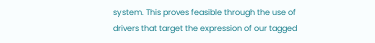system. This proves feasible through the use of drivers that target the expression of our tagged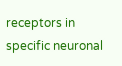receptors in specific neuronal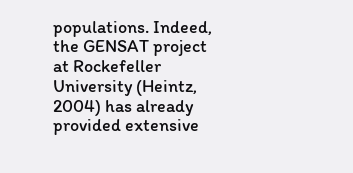populations. Indeed, the GENSAT project at Rockefeller University (Heintz, 2004) has already provided extensive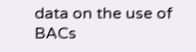data on the use of BACs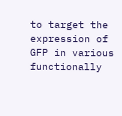to target the expression of GFP in various functionally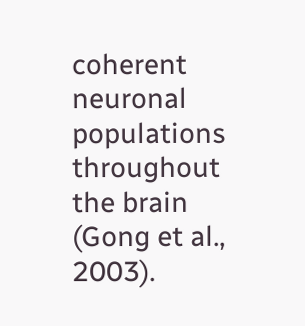coherent neuronal populations throughout the brain (Gong et al., 2003).